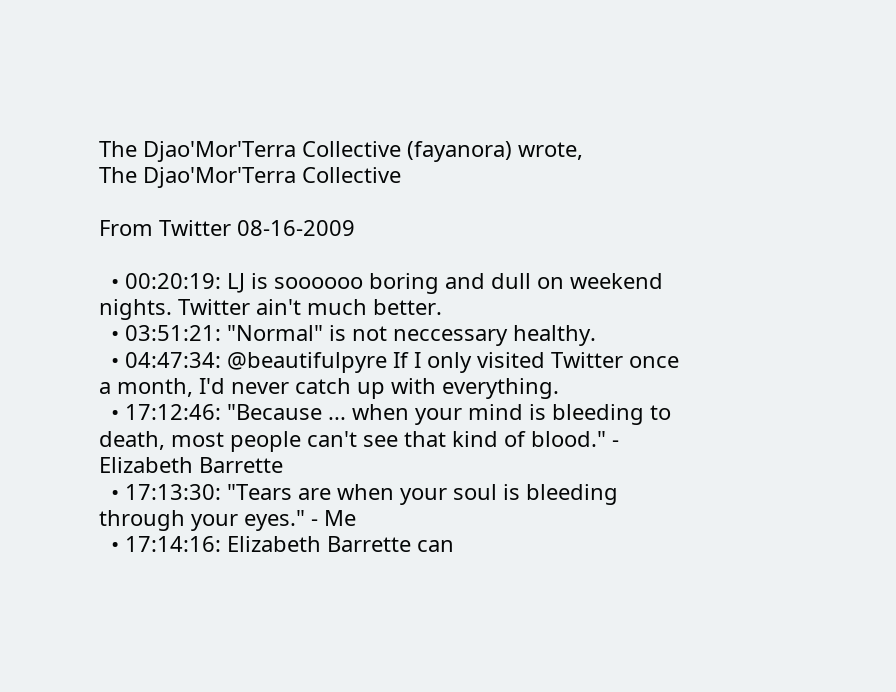The Djao'Mor'Terra Collective (fayanora) wrote,
The Djao'Mor'Terra Collective

From Twitter 08-16-2009

  • 00:20:19: LJ is soooooo boring and dull on weekend nights. Twitter ain't much better.
  • 03:51:21: "Normal" is not neccessary healthy.
  • 04:47:34: @beautifulpyre If I only visited Twitter once a month, I'd never catch up with everything.
  • 17:12:46: "Because ... when your mind is bleeding to death, most people can't see that kind of blood." - Elizabeth Barrette
  • 17:13:30: "Tears are when your soul is bleeding through your eyes." - Me
  • 17:14:16: Elizabeth Barrette can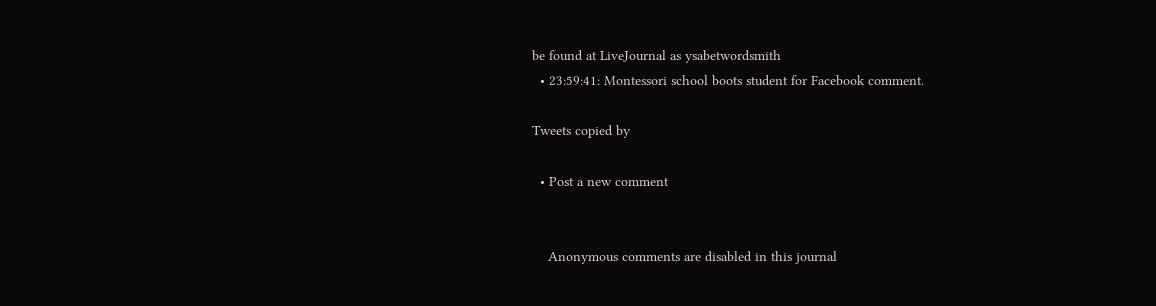be found at LiveJournal as ysabetwordsmith
  • 23:59:41: Montessori school boots student for Facebook comment.

Tweets copied by

  • Post a new comment


    Anonymous comments are disabled in this journal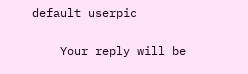default userpic

    Your reply will be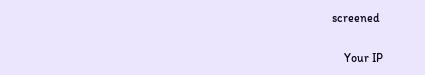screened

    Your IP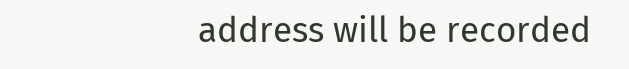address will be recorded